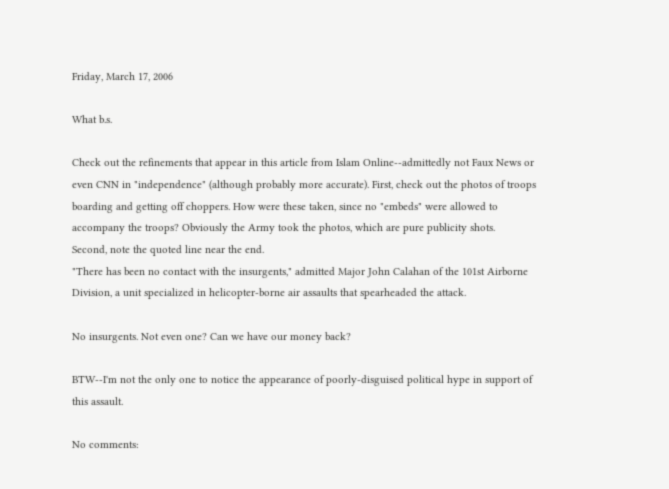Friday, March 17, 2006

What b.s.

Check out the refinements that appear in this article from Islam Online--admittedly not Faux News or even CNN in "independence" (although probably more accurate). First, check out the photos of troops boarding and getting off choppers. How were these taken, since no "embeds" were allowed to accompany the troops? Obviously the Army took the photos, which are pure publicity shots.
Second, note the quoted line near the end.
"There has been no contact with the insurgents," admitted Major John Calahan of the 101st Airborne Division, a unit specialized in helicopter-borne air assaults that spearheaded the attack.

No insurgents. Not even one? Can we have our money back?

BTW--I'm not the only one to notice the appearance of poorly-disguised political hype in support of this assault.

No comments: